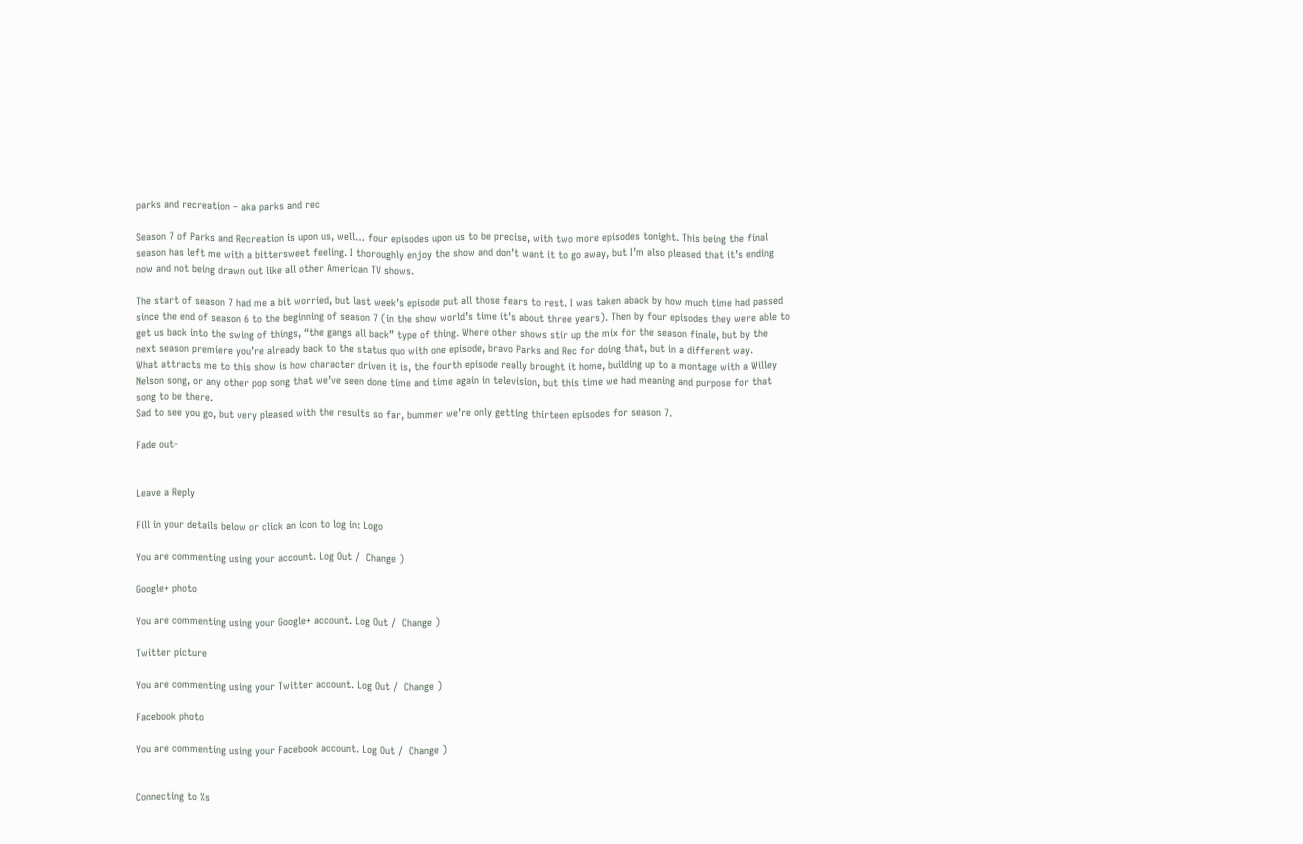parks and recreation – aka parks and rec

Season 7 of Parks and Recreation is upon us, well… four episodes upon us to be precise, with two more episodes tonight. This being the final season has left me with a bittersweet feeling. I thoroughly enjoy the show and don’t want it to go away, but I’m also pleased that it’s ending now and not being drawn out like all other American TV shows.

The start of season 7 had me a bit worried, but last week’s episode put all those fears to rest. I was taken aback by how much time had passed since the end of season 6 to the beginning of season 7 (in the show world’s time it’s about three years). Then by four episodes they were able to get us back into the swing of things, “the gangs all back” type of thing. Where other shows stir up the mix for the season finale, but by the next season premiere you’re already back to the status quo with one episode, bravo Parks and Rec for doing that, but in a different way.
What attracts me to this show is how character driven it is, the fourth episode really brought it home, building up to a montage with a Willey Nelson song, or any other pop song that we’ve seen done time and time again in television, but this time we had meaning and purpose for that song to be there.
Sad to see you go, but very pleased with the results so far, bummer we’re only getting thirteen episodes for season 7.

Fade out-


Leave a Reply

Fill in your details below or click an icon to log in: Logo

You are commenting using your account. Log Out /  Change )

Google+ photo

You are commenting using your Google+ account. Log Out /  Change )

Twitter picture

You are commenting using your Twitter account. Log Out /  Change )

Facebook photo

You are commenting using your Facebook account. Log Out /  Change )


Connecting to %s